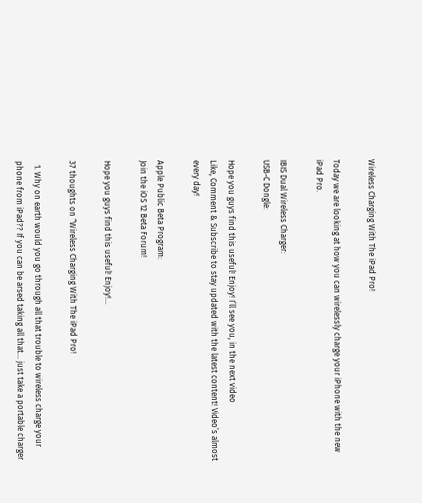Wireless Charging With The iPad Pro!

Today we are looking at how you can wirelessly charge your iPhone with the new iPad Pro.

IBIS Dual Wireless Charger:
USB-C Dongle:

Hope you guys find this useful! Enjoy! I’ll see you, in the next video
Like, Comment & Subscribe to stay updated with the latest content! Video’s almost every day!

Apple Public Beta Program:
Join the iOS 12 Beta Forum!

Hope you guys find this useful! Enjoy!…

37 thoughts on “Wireless Charging With The iPad Pro!

  1. Why on earth would you go through all that trouble to wireless charge your phone from iPad?? If you can be arsed taking all that… just take a portable charger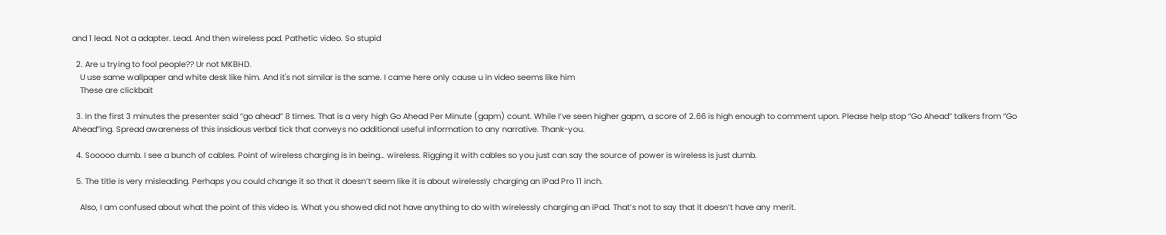and 1 lead. Not a adapter. Lead. And then wireless pad. Pathetic video. So stupid

  2. Are u trying to fool people?? Ur not MKBHD.
    U use same wallpaper and white desk like him. And it's not similar is the same. I came here only cause u in video seems like him
    These are clickbait

  3. In the first 3 minutes the presenter said “go ahead” 8 times. That is a very high Go Ahead Per Minute (gapm) count. While I’ve seen higher gapm, a score of 2.66 is high enough to comment upon. Please help stop “Go Ahead” talkers from “Go Ahead”ing. Spread awareness of this insidious verbal tick that conveys no additional useful information to any narrative. Thank-you.

  4. Sooooo dumb. I see a bunch of cables. Point of wireless charging is in being… wireless. Rigging it with cables so you just can say the source of power is wireless is just dumb.

  5. The title is very misleading. Perhaps you could change it so that it doesn’t seem like it is about wirelessly charging an iPad Pro 11 inch.

    Also, I am confused about what the point of this video is. What you showed did not have anything to do with wirelessly charging an iPad. That’s not to say that it doesn’t have any merit.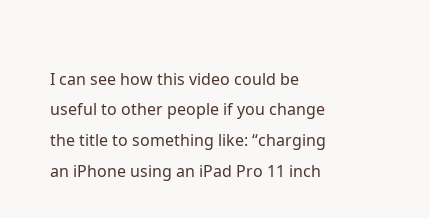I can see how this video could be useful to other people if you change the title to something like: “charging an iPhone using an iPad Pro 11 inch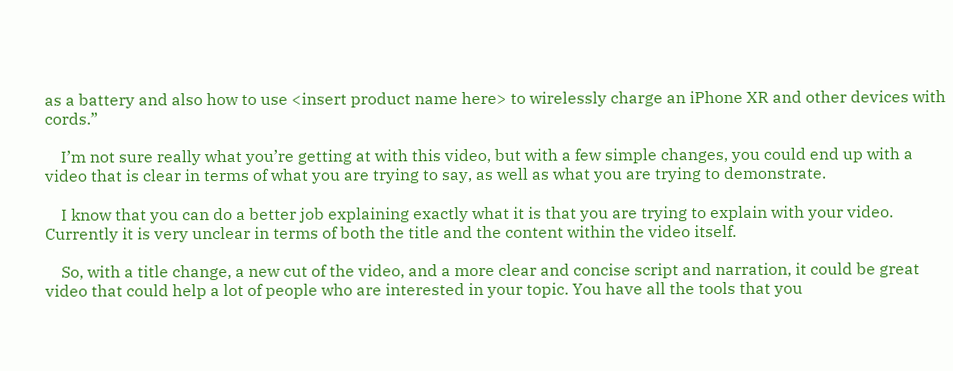as a battery and also how to use <insert product name here> to wirelessly charge an iPhone XR and other devices with cords.”

    I’m not sure really what you’re getting at with this video, but with a few simple changes, you could end up with a video that is clear in terms of what you are trying to say, as well as what you are trying to demonstrate.

    I know that you can do a better job explaining exactly what it is that you are trying to explain with your video. Currently it is very unclear in terms of both the title and the content within the video itself.

    So, with a title change, a new cut of the video, and a more clear and concise script and narration, it could be great video that could help a lot of people who are interested in your topic. You have all the tools that you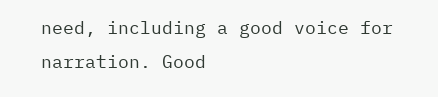need, including a good voice for narration. Good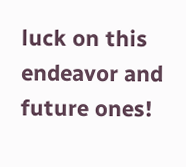luck on this endeavor and future ones!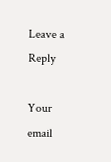Leave a Reply

Your email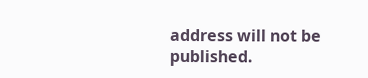address will not be published.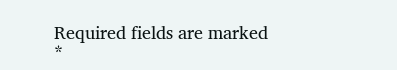Required fields are marked *